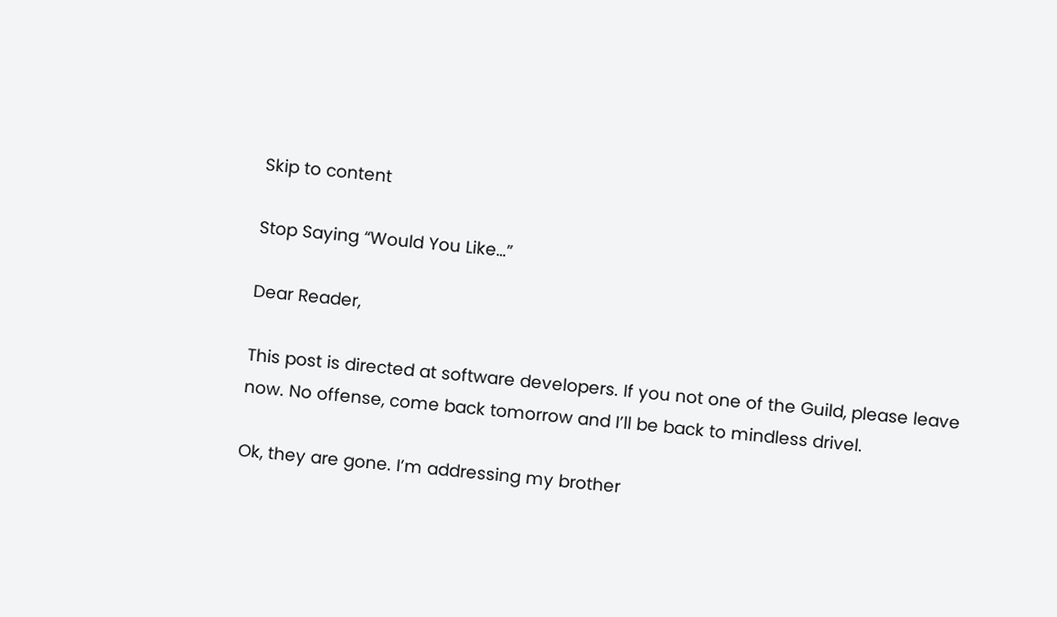Skip to content

Stop Saying “Would You Like…”

Dear Reader,

This post is directed at software developers. If you not one of the Guild, please leave now. No offense, come back tomorrow and I’ll be back to mindless drivel.

Ok, they are gone. I’m addressing my brother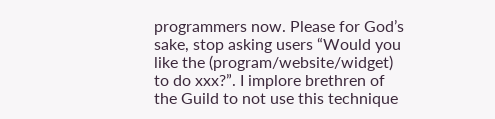programmers now. Please for God’s sake, stop asking users “Would you like the (program/website/widget) to do xxx?”. I implore brethren of the Guild to not use this technique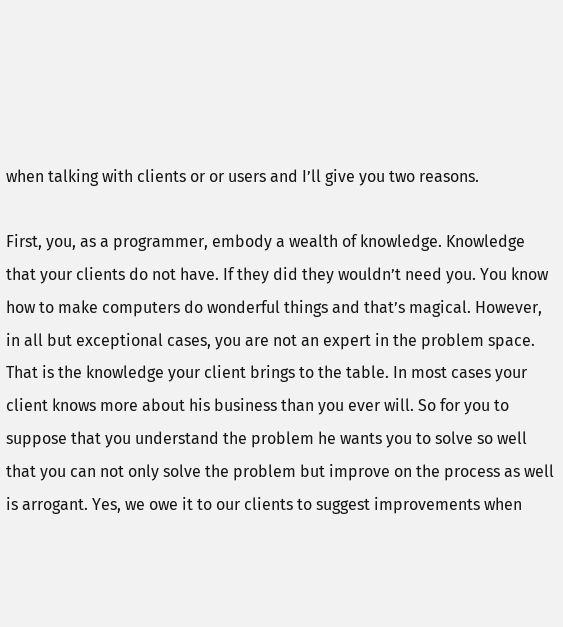when talking with clients or or users and I’ll give you two reasons.

First, you, as a programmer, embody a wealth of knowledge. Knowledge that your clients do not have. If they did they wouldn’t need you. You know how to make computers do wonderful things and that’s magical. However, in all but exceptional cases, you are not an expert in the problem space. That is the knowledge your client brings to the table. In most cases your client knows more about his business than you ever will. So for you to suppose that you understand the problem he wants you to solve so well that you can not only solve the problem but improve on the process as well is arrogant. Yes, we owe it to our clients to suggest improvements when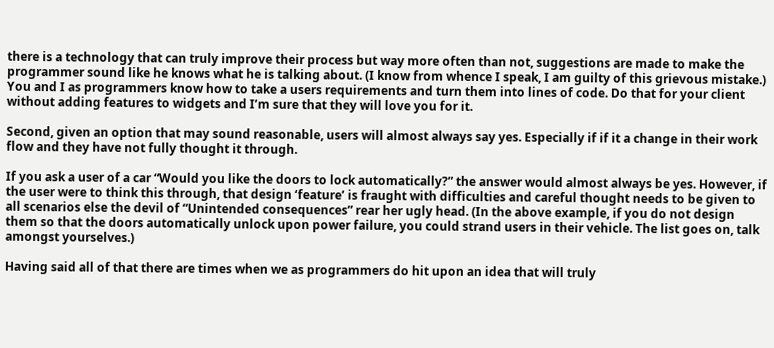there is a technology that can truly improve their process but way more often than not, suggestions are made to make the programmer sound like he knows what he is talking about. (I know from whence I speak, I am guilty of this grievous mistake.) You and I as programmers know how to take a users requirements and turn them into lines of code. Do that for your client without adding features to widgets and I’m sure that they will love you for it.

Second, given an option that may sound reasonable, users will almost always say yes. Especially if if it a change in their work flow and they have not fully thought it through.

If you ask a user of a car “Would you like the doors to lock automatically?” the answer would almost always be yes. However, if the user were to think this through, that design ‘feature’ is fraught with difficulties and careful thought needs to be given to all scenarios else the devil of “Unintended consequences” rear her ugly head. (In the above example, if you do not design them so that the doors automatically unlock upon power failure, you could strand users in their vehicle. The list goes on, talk amongst yourselves.)

Having said all of that there are times when we as programmers do hit upon an idea that will truly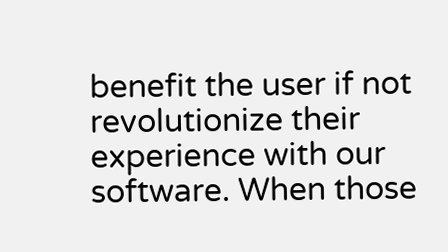benefit the user if not revolutionize their experience with our software. When those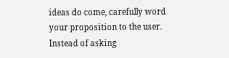ideas do come, carefully word your proposition to the user. Instead of asking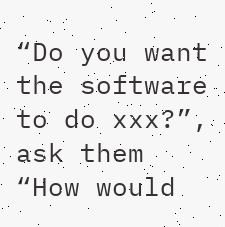“Do you want the software to do xxx?”, ask them “How would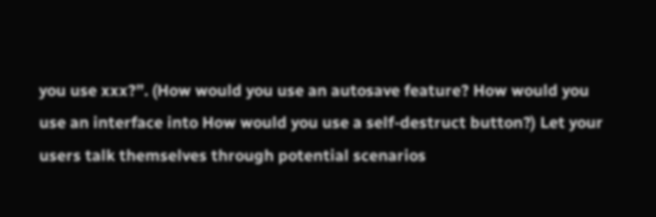you use xxx?”. (How would you use an autosave feature? How would you use an interface into How would you use a self-destruct button?) Let your users talk themselves through potential scenarios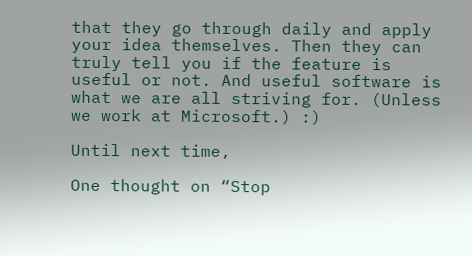that they go through daily and apply your idea themselves. Then they can truly tell you if the feature is useful or not. And useful software is what we are all striving for. (Unless we work at Microsoft.) :)

Until next time,

One thought on “Stop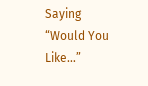Saying “Would You Like…”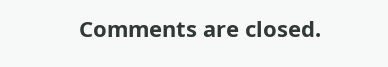Comments are closed.